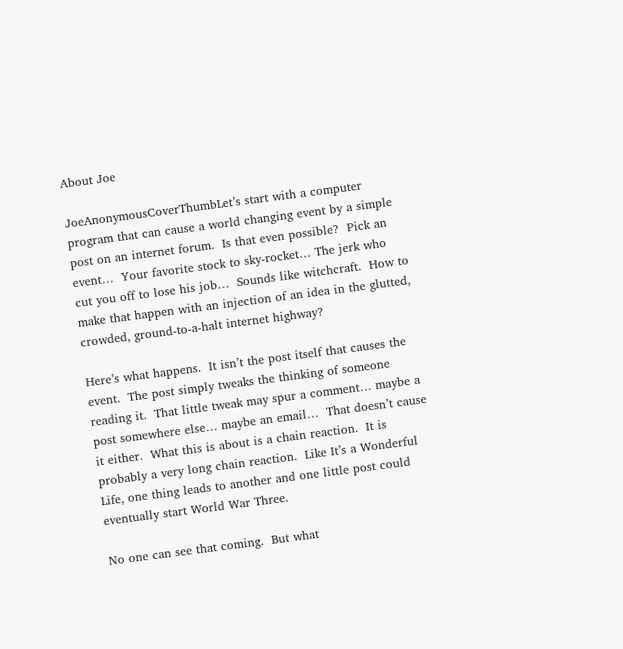About Joe

JoeAnonymousCoverThumbLet’s start with a computer program that can cause a world changing event by a simple post on an internet forum.  Is that even possible?  Pick an event…  Your favorite stock to sky-rocket… The jerk who cut you off to lose his job…  Sounds like witchcraft.  How to make that happen with an injection of an idea in the glutted, crowded, ground-to-a-halt internet highway?

Here’s what happens.  It isn’t the post itself that causes the event.  The post simply tweaks the thinking of someone reading it.  That little tweak may spur a comment… maybe a post somewhere else… maybe an email…  That doesn’t cause it either.  What this is about is a chain reaction.  It is probably a very long chain reaction.  Like It’s a Wonderful Life, one thing leads to another and one little post could eventually start World War Three.

No one can see that coming.  But what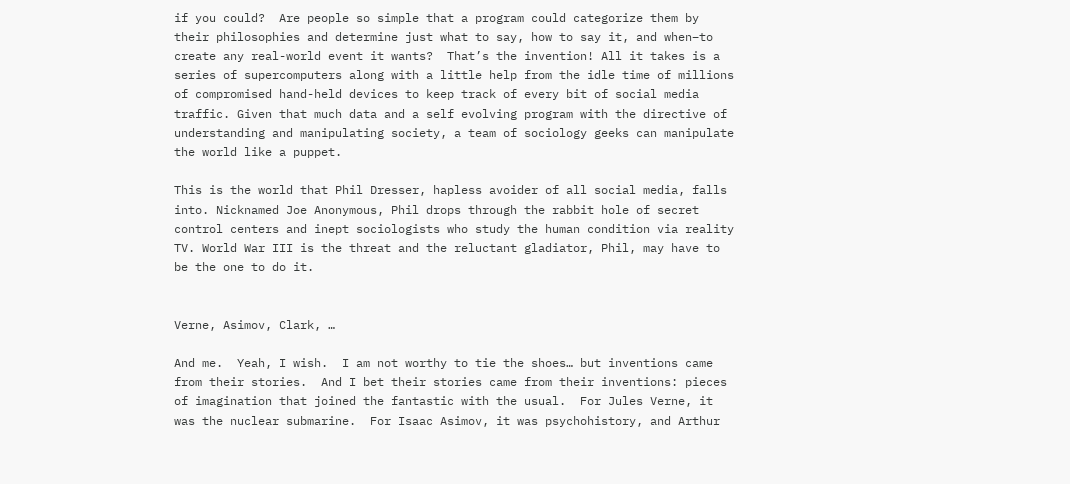if you could?  Are people so simple that a program could categorize them by their philosophies and determine just what to say, how to say it, and when–to create any real-world event it wants?  That’s the invention! All it takes is a series of supercomputers along with a little help from the idle time of millions of compromised hand-held devices to keep track of every bit of social media traffic. Given that much data and a self evolving program with the directive of understanding and manipulating society, a team of sociology geeks can manipulate the world like a puppet.

This is the world that Phil Dresser, hapless avoider of all social media, falls into. Nicknamed Joe Anonymous, Phil drops through the rabbit hole of secret control centers and inept sociologists who study the human condition via reality TV. World War III is the threat and the reluctant gladiator, Phil, may have to be the one to do it.


Verne, Asimov, Clark, …

And me.  Yeah, I wish.  I am not worthy to tie the shoes… but inventions came from their stories.  And I bet their stories came from their inventions: pieces of imagination that joined the fantastic with the usual.  For Jules Verne, it was the nuclear submarine.  For Isaac Asimov, it was psychohistory, and Arthur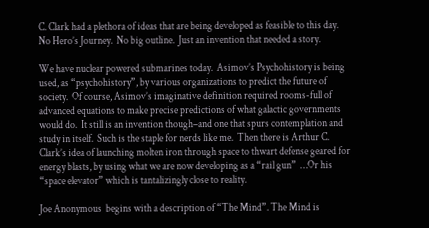C. Clark had a plethora of ideas that are being developed as feasible to this day.  No Hero’s Journey.  No big outline.  Just an invention that needed a story.

We have nuclear powered submarines today.  Asimov’s Psychohistory is being used, as “psychohistory”, by various organizations to predict the future of society.  Of course, Asimov’s imaginative definition required rooms-full of advanced equations to make precise predictions of what galactic governments would do.  It still is an invention though–and one that spurs contemplation and study in itself.  Such is the staple for nerds like me.  Then there is Arthur C. Clark’s idea of launching molten iron through space to thwart defense geared for energy blasts, by using what we are now developing as a “rail gun”  …Or his “space elevator” which is tantalizingly close to reality.

Joe Anonymous  begins with a description of “The Mind”. The Mind is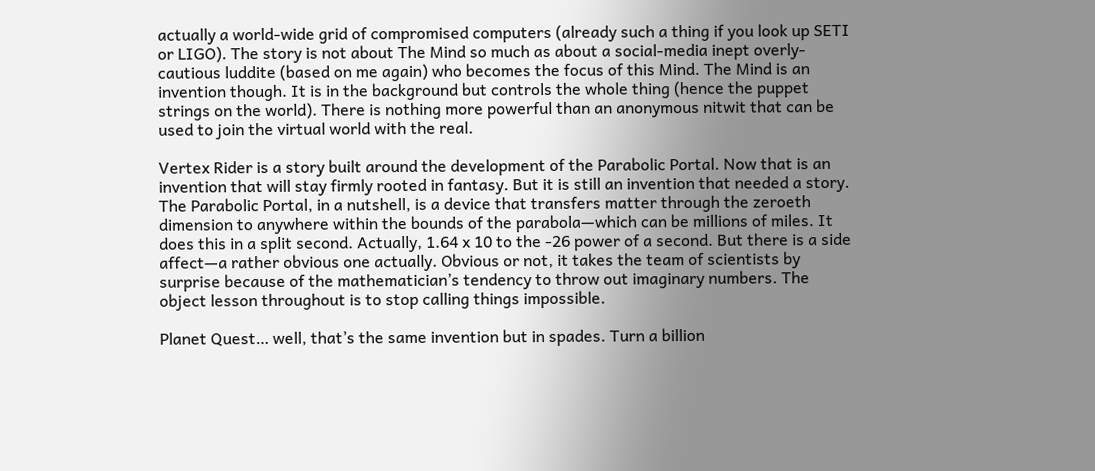actually a world-wide grid of compromised computers (already such a thing if you look up SETI or LIGO). The story is not about The Mind so much as about a social-media inept overly-cautious luddite (based on me again) who becomes the focus of this Mind. The Mind is an invention though. It is in the background but controls the whole thing (hence the puppet strings on the world). There is nothing more powerful than an anonymous nitwit that can be used to join the virtual world with the real.

Vertex Rider is a story built around the development of the Parabolic Portal. Now that is an invention that will stay firmly rooted in fantasy. But it is still an invention that needed a story. The Parabolic Portal, in a nutshell, is a device that transfers matter through the zeroeth dimension to anywhere within the bounds of the parabola—which can be millions of miles. It does this in a split second. Actually, 1.64 x 10 to the -26 power of a second. But there is a side affect—a rather obvious one actually. Obvious or not, it takes the team of scientists by surprise because of the mathematician’s tendency to throw out imaginary numbers. The object lesson throughout is to stop calling things impossible.

Planet Quest… well, that’s the same invention but in spades. Turn a billion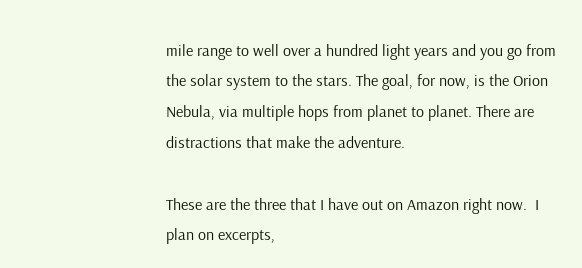mile range to well over a hundred light years and you go from the solar system to the stars. The goal, for now, is the Orion Nebula, via multiple hops from planet to planet. There are distractions that make the adventure.

These are the three that I have out on Amazon right now.  I plan on excerpts,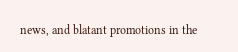news, and blatant promotions in the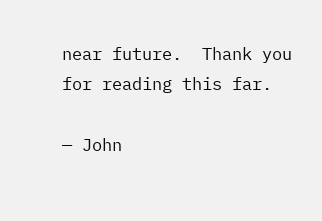near future.  Thank you for reading this far.

— John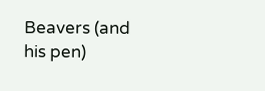Beavers (and his pen)